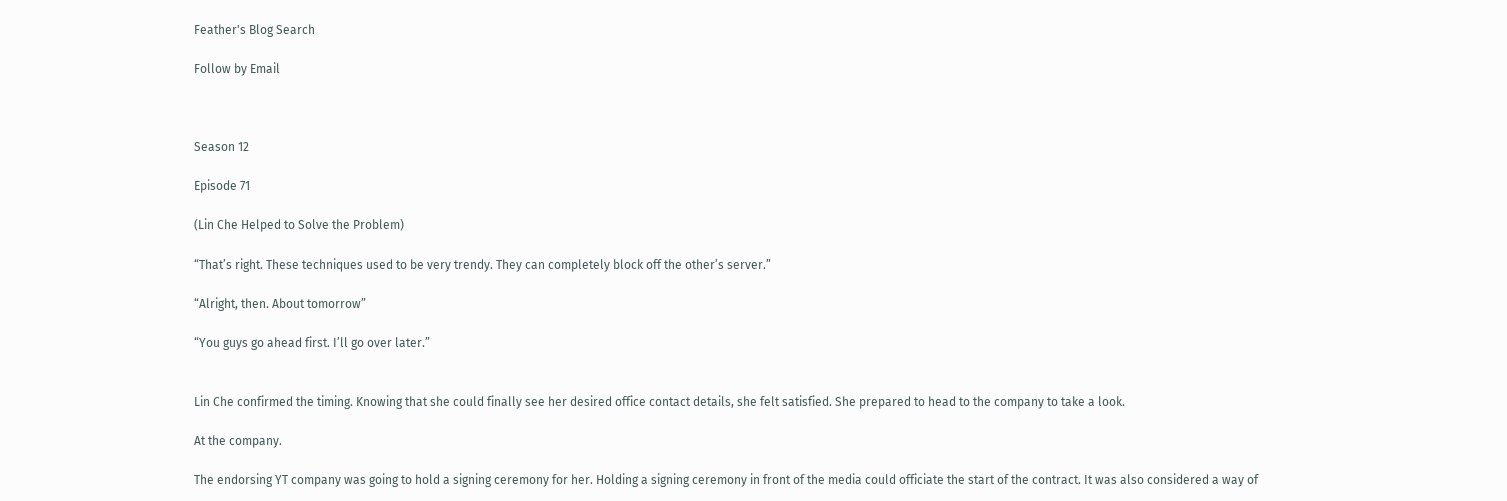Feather's Blog Search

Follow by Email



Season 12

Episode 71

(Lin Che Helped to Solve the Problem)

“That’s right. These techniques used to be very trendy. They can completely block off the other’s server.”

“Alright, then. About tomorrow”

“You guys go ahead first. I’ll go over later.”


Lin Che confirmed the timing. Knowing that she could finally see her desired office contact details, she felt satisfied. She prepared to head to the company to take a look.

At the company.

The endorsing YT company was going to hold a signing ceremony for her. Holding a signing ceremony in front of the media could officiate the start of the contract. It was also considered a way of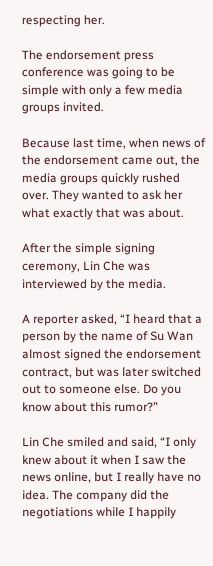respecting her.

The endorsement press conference was going to be simple with only a few media groups invited.

Because last time, when news of the endorsement came out, the media groups quickly rushed over. They wanted to ask her what exactly that was about.

After the simple signing ceremony, Lin Che was interviewed by the media.

A reporter asked, “I heard that a person by the name of Su Wan almost signed the endorsement contract, but was later switched out to someone else. Do you know about this rumor?”

Lin Che smiled and said, “I only knew about it when I saw the news online, but I really have no idea. The company did the negotiations while I happily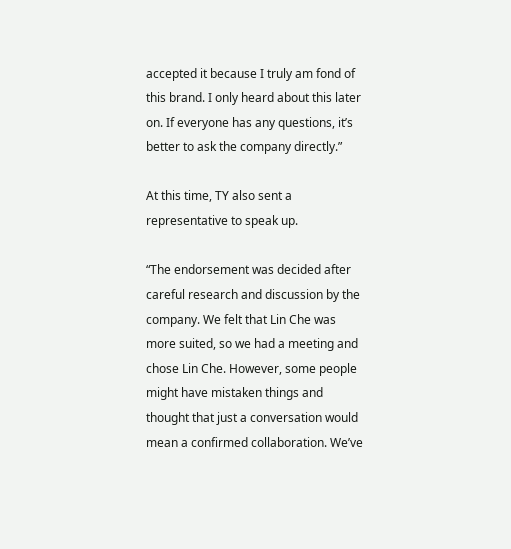accepted it because I truly am fond of this brand. I only heard about this later on. If everyone has any questions, it’s better to ask the company directly.”

At this time, TY also sent a representative to speak up.

“The endorsement was decided after careful research and discussion by the company. We felt that Lin Che was more suited, so we had a meeting and chose Lin Che. However, some people might have mistaken things and thought that just a conversation would mean a confirmed collaboration. We’ve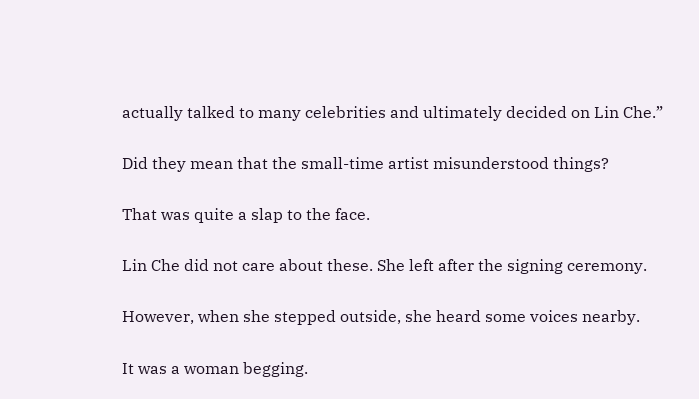actually talked to many celebrities and ultimately decided on Lin Che.”

Did they mean that the small-time artist misunderstood things?

That was quite a slap to the face.

Lin Che did not care about these. She left after the signing ceremony.

However, when she stepped outside, she heard some voices nearby.

It was a woman begging.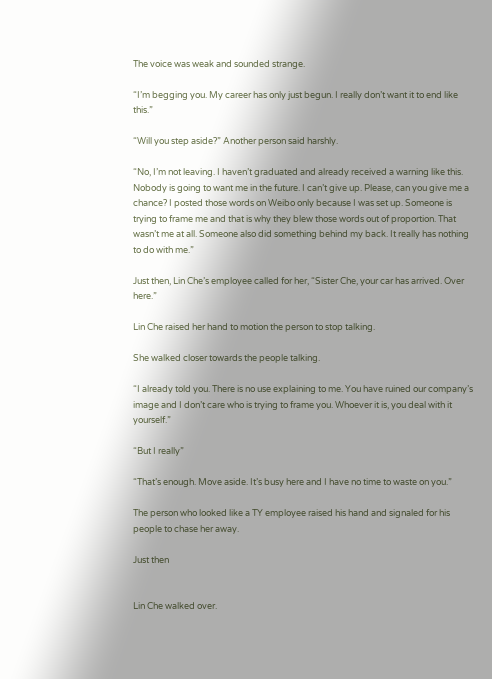The voice was weak and sounded strange.

“I’m begging you. My career has only just begun. I really don’t want it to end like this.”

“Will you step aside?” Another person said harshly.

“No, I’m not leaving. I haven’t graduated and already received a warning like this. Nobody is going to want me in the future. I can’t give up. Please, can you give me a chance? I posted those words on Weibo only because I was set up. Someone is trying to frame me and that is why they blew those words out of proportion. That wasn’t me at all. Someone also did something behind my back. It really has nothing to do with me.”

Just then, Lin Che’s employee called for her, “Sister Che, your car has arrived. Over here.”

Lin Che raised her hand to motion the person to stop talking.

She walked closer towards the people talking.

“I already told you. There is no use explaining to me. You have ruined our company’s image and I don’t care who is trying to frame you. Whoever it is, you deal with it yourself.”

“But I really”

“That’s enough. Move aside. It’s busy here and I have no time to waste on you.”

The person who looked like a TY employee raised his hand and signaled for his people to chase her away.

Just then


Lin Che walked over.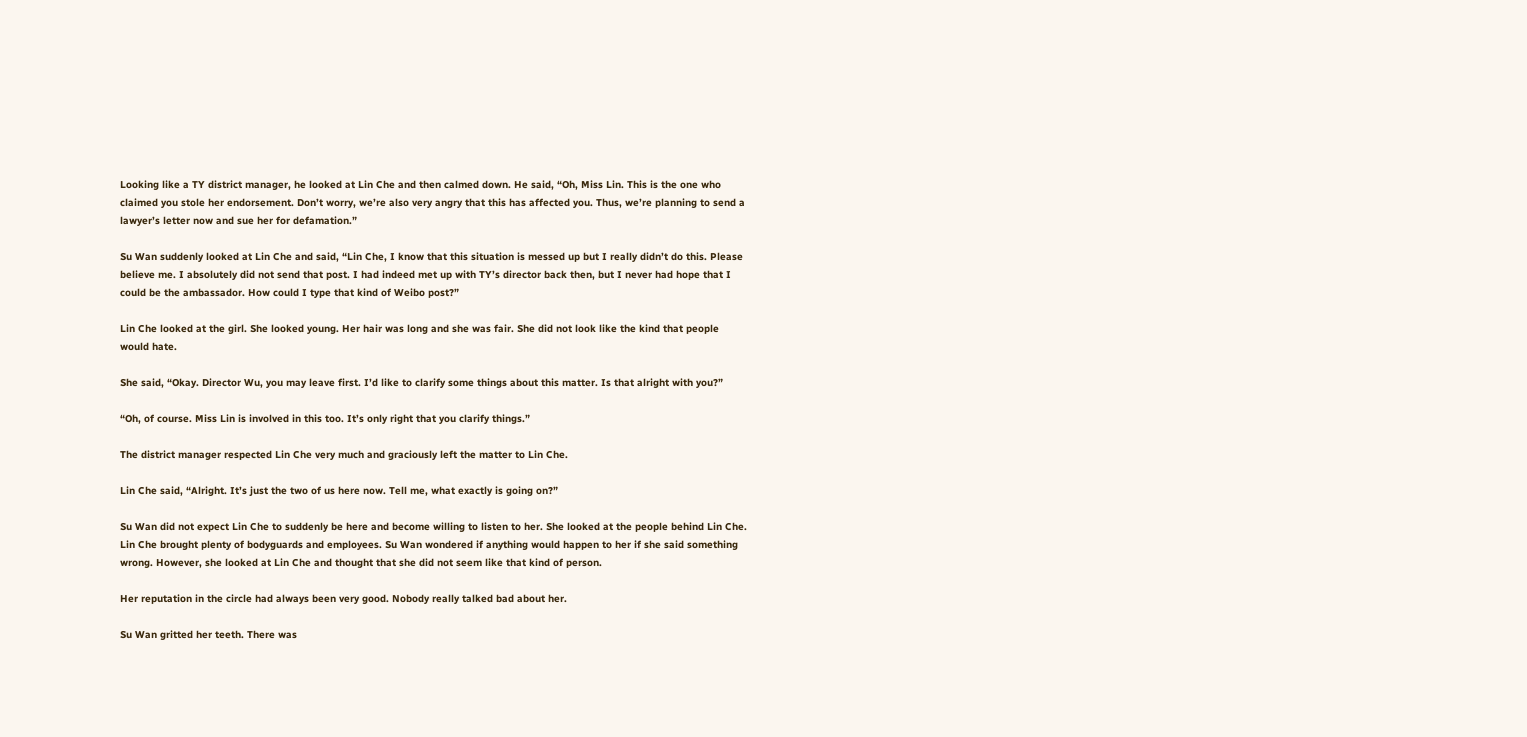Looking like a TY district manager, he looked at Lin Che and then calmed down. He said, “Oh, Miss Lin. This is the one who claimed you stole her endorsement. Don’t worry, we’re also very angry that this has affected you. Thus, we’re planning to send a lawyer’s letter now and sue her for defamation.”

Su Wan suddenly looked at Lin Che and said, “Lin Che, I know that this situation is messed up but I really didn’t do this. Please believe me. I absolutely did not send that post. I had indeed met up with TY’s director back then, but I never had hope that I could be the ambassador. How could I type that kind of Weibo post?”

Lin Che looked at the girl. She looked young. Her hair was long and she was fair. She did not look like the kind that people would hate.

She said, “Okay. Director Wu, you may leave first. I’d like to clarify some things about this matter. Is that alright with you?”

“Oh, of course. Miss Lin is involved in this too. It’s only right that you clarify things.”

The district manager respected Lin Che very much and graciously left the matter to Lin Che.

Lin Che said, “Alright. It’s just the two of us here now. Tell me, what exactly is going on?”

Su Wan did not expect Lin Che to suddenly be here and become willing to listen to her. She looked at the people behind Lin Che. Lin Che brought plenty of bodyguards and employees. Su Wan wondered if anything would happen to her if she said something wrong. However, she looked at Lin Che and thought that she did not seem like that kind of person.

Her reputation in the circle had always been very good. Nobody really talked bad about her.

Su Wan gritted her teeth. There was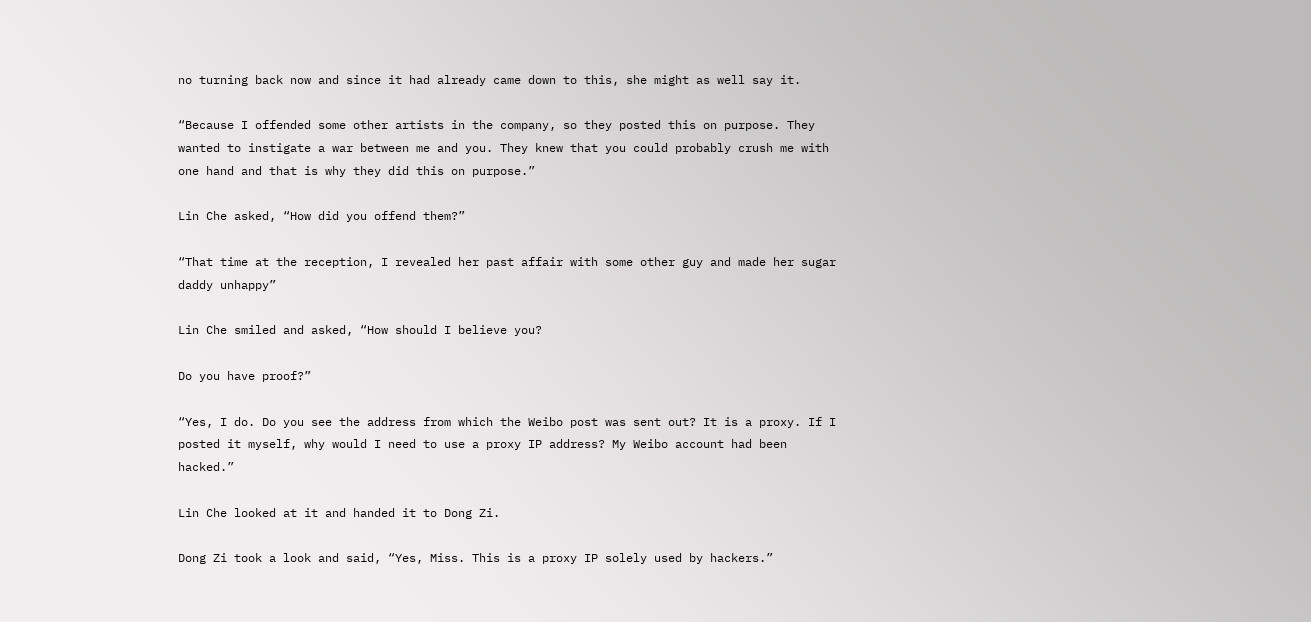no turning back now and since it had already came down to this, she might as well say it.

“Because I offended some other artists in the company, so they posted this on purpose. They wanted to instigate a war between me and you. They knew that you could probably crush me with one hand and that is why they did this on purpose.”

Lin Che asked, “How did you offend them?”

“That time at the reception, I revealed her past affair with some other guy and made her sugar daddy unhappy”

Lin Che smiled and asked, “How should I believe you?

Do you have proof?”

“Yes, I do. Do you see the address from which the Weibo post was sent out? It is a proxy. If I posted it myself, why would I need to use a proxy IP address? My Weibo account had been hacked.”

Lin Che looked at it and handed it to Dong Zi.

Dong Zi took a look and said, “Yes, Miss. This is a proxy IP solely used by hackers.”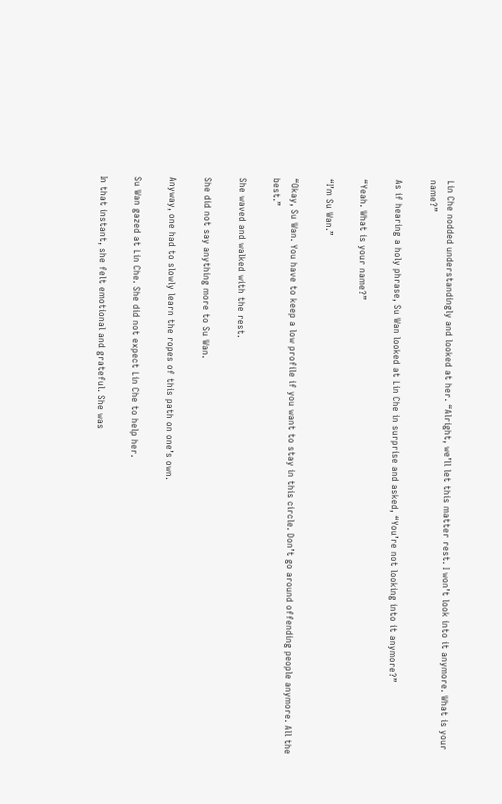Lin Che nodded understandingly and looked at her. “Alright, we’ll let this matter rest. I won’t look into it anymore. What is your name?”

As if hearing a holy phrase, Su Wan looked at Lin Che in surprise and asked, “You’re not looking into it anymore?”

“Yeah. What is your name?”

“I’m Su Wan.”

“Okay, Su Wan. You have to keep a low profile if you want to stay in this circle. Don’t go around offending people anymore. All the best.”

She waved and walked with the rest.

She did not say anything more to Su Wan.

Anyway, one had to slowly learn the ropes of this path on one’s own.

Su Wan gazed at Lin Che. She did not expect Lin Che to help her.

In that instant, she felt emotional and grateful. She was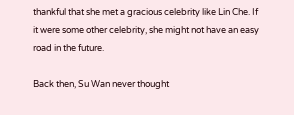thankful that she met a gracious celebrity like Lin Che. If it were some other celebrity, she might not have an easy road in the future.

Back then, Su Wan never thought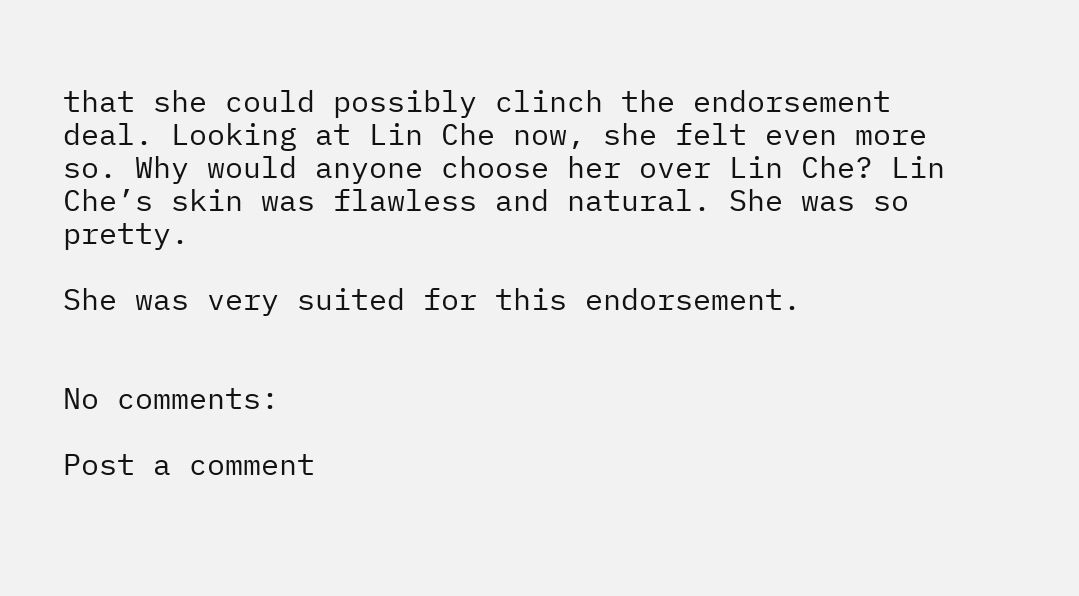that she could possibly clinch the endorsement deal. Looking at Lin Che now, she felt even more so. Why would anyone choose her over Lin Che? Lin Che’s skin was flawless and natural. She was so pretty.

She was very suited for this endorsement.


No comments:

Post a comment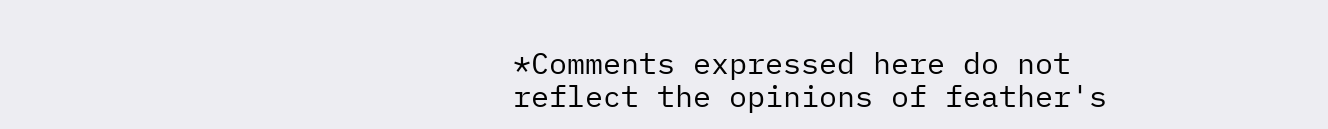*Comments expressed here do not reflect the opinions of feather's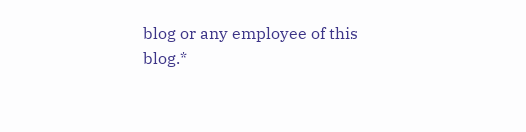blog or any employee of this blog.*